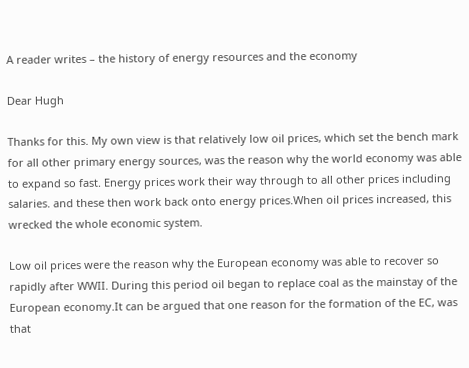A reader writes – the history of energy resources and the economy

Dear Hugh

Thanks for this. My own view is that relatively low oil prices, which set the bench mark for all other primary energy sources, was the reason why the world economy was able to expand so fast. Energy prices work their way through to all other prices including salaries. and these then work back onto energy prices.When oil prices increased, this wrecked the whole economic system.

Low oil prices were the reason why the European economy was able to recover so rapidly after WWII. During this period oil began to replace coal as the mainstay of the European economy.It can be argued that one reason for the formation of the EC, was that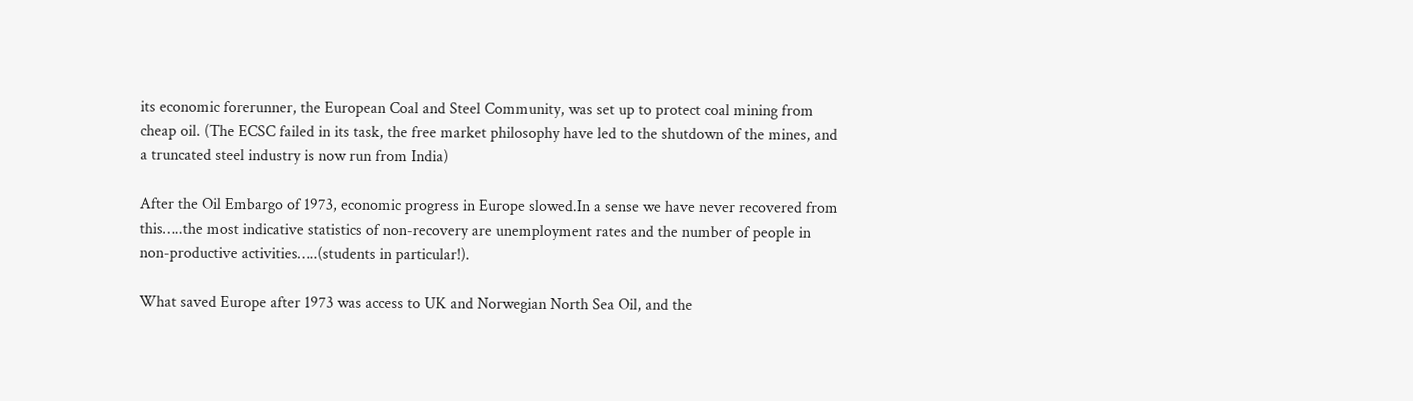its economic forerunner, the European Coal and Steel Community, was set up to protect coal mining from cheap oil. (The ECSC failed in its task, the free market philosophy have led to the shutdown of the mines, and a truncated steel industry is now run from India)

After the Oil Embargo of 1973, economic progress in Europe slowed.In a sense we have never recovered from this…..the most indicative statistics of non-recovery are unemployment rates and the number of people in non-productive activities…..(students in particular!).

What saved Europe after 1973 was access to UK and Norwegian North Sea Oil, and the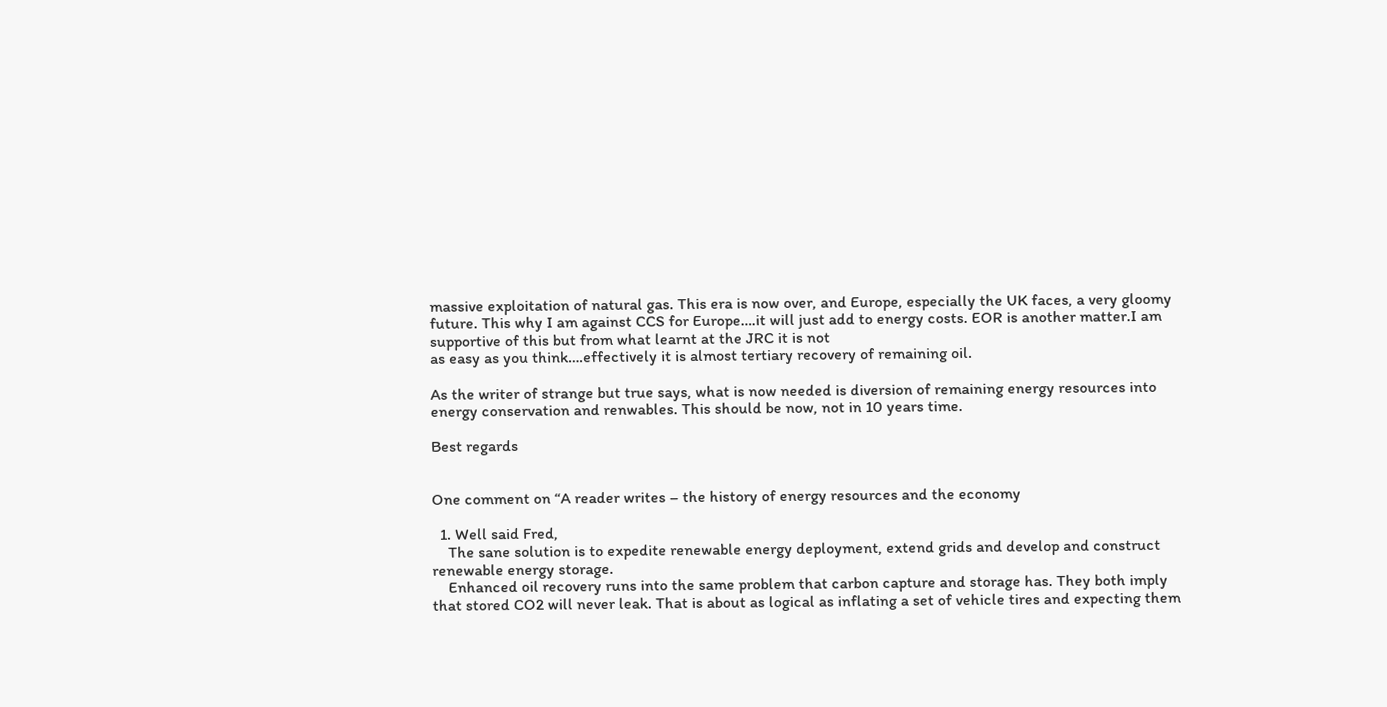massive exploitation of natural gas. This era is now over, and Europe, especially the UK faces, a very gloomy future. This why I am against CCS for Europe….it will just add to energy costs. EOR is another matter.I am supportive of this but from what learnt at the JRC it is not
as easy as you think….effectively it is almost tertiary recovery of remaining oil.

As the writer of strange but true says, what is now needed is diversion of remaining energy resources into energy conservation and renwables. This should be now, not in 10 years time.

Best regards


One comment on “A reader writes – the history of energy resources and the economy

  1. Well said Fred,
    The sane solution is to expedite renewable energy deployment, extend grids and develop and construct renewable energy storage.
    Enhanced oil recovery runs into the same problem that carbon capture and storage has. They both imply that stored CO2 will never leak. That is about as logical as inflating a set of vehicle tires and expecting them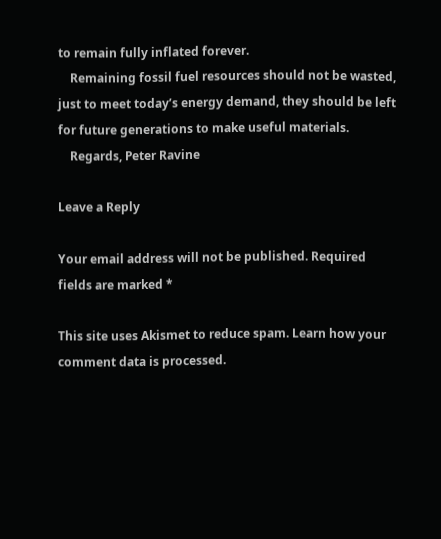to remain fully inflated forever.
    Remaining fossil fuel resources should not be wasted, just to meet today’s energy demand, they should be left for future generations to make useful materials.
    Regards, Peter Ravine

Leave a Reply

Your email address will not be published. Required fields are marked *

This site uses Akismet to reduce spam. Learn how your comment data is processed.